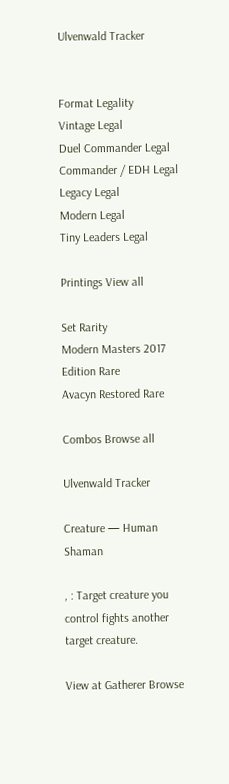Ulvenwald Tracker


Format Legality
Vintage Legal
Duel Commander Legal
Commander / EDH Legal
Legacy Legal
Modern Legal
Tiny Leaders Legal

Printings View all

Set Rarity
Modern Masters 2017 Edition Rare
Avacyn Restored Rare

Combos Browse all

Ulvenwald Tracker

Creature — Human Shaman

, : Target creature you control fights another target creature.

View at Gatherer Browse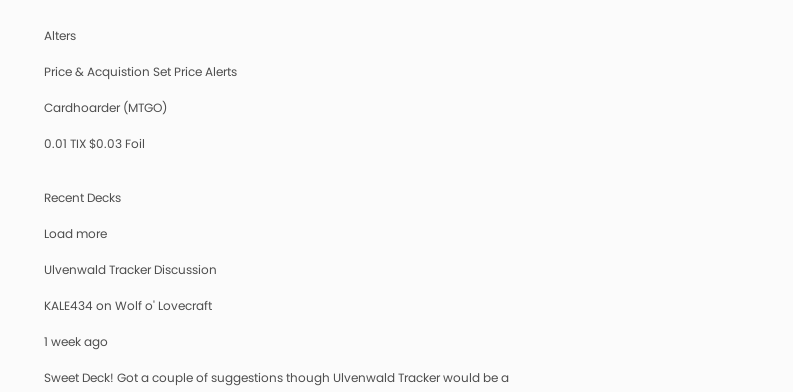Alters

Price & Acquistion Set Price Alerts

Cardhoarder (MTGO)

0.01 TIX $0.03 Foil


Recent Decks

Load more

Ulvenwald Tracker Discussion

KALE434 on Wolf o' Lovecraft

1 week ago

Sweet Deck! Got a couple of suggestions though Ulvenwald Tracker would be a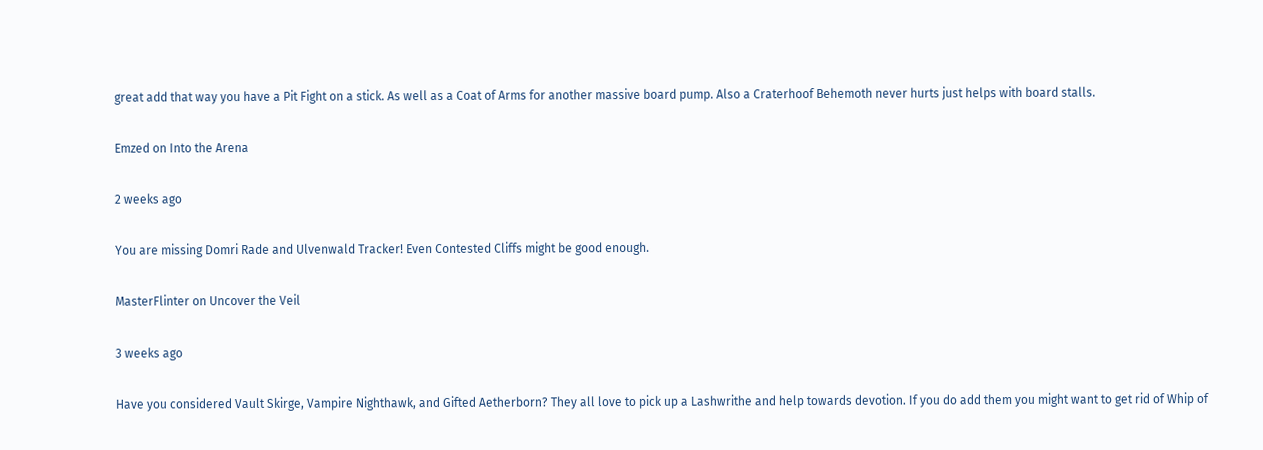great add that way you have a Pit Fight on a stick. As well as a Coat of Arms for another massive board pump. Also a Craterhoof Behemoth never hurts just helps with board stalls.

Emzed on Into the Arena

2 weeks ago

You are missing Domri Rade and Ulvenwald Tracker! Even Contested Cliffs might be good enough.

MasterFlinter on Uncover the Veil

3 weeks ago

Have you considered Vault Skirge, Vampire Nighthawk, and Gifted Aetherborn? They all love to pick up a Lashwrithe and help towards devotion. If you do add them you might want to get rid of Whip of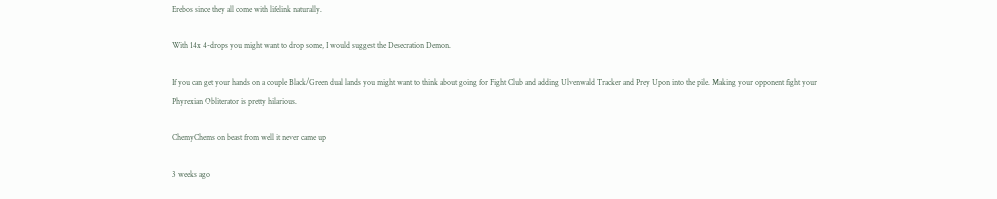Erebos since they all come with lifelink naturally.

With 14x 4-drops you might want to drop some, I would suggest the Desecration Demon.

If you can get your hands on a couple Black/Green dual lands you might want to think about going for Fight Club and adding Ulvenwald Tracker and Prey Upon into the pile. Making your opponent fight your Phyrexian Obliterator is pretty hilarious.

ChemyChems on beast from well it never came up

3 weeks ago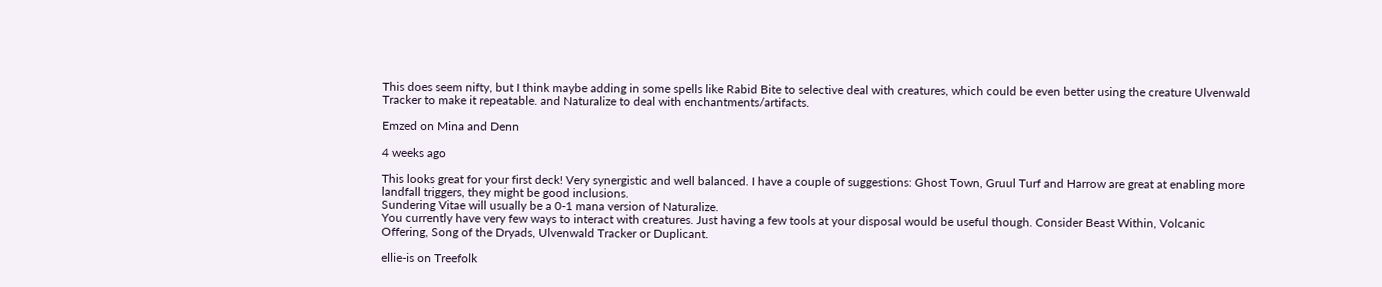This does seem nifty, but I think maybe adding in some spells like Rabid Bite to selective deal with creatures, which could be even better using the creature Ulvenwald Tracker to make it repeatable. and Naturalize to deal with enchantments/artifacts.

Emzed on Mina and Denn

4 weeks ago

This looks great for your first deck! Very synergistic and well balanced. I have a couple of suggestions: Ghost Town, Gruul Turf and Harrow are great at enabling more landfall triggers, they might be good inclusions.
Sundering Vitae will usually be a 0-1 mana version of Naturalize.
You currently have very few ways to interact with creatures. Just having a few tools at your disposal would be useful though. Consider Beast Within, Volcanic Offering, Song of the Dryads, Ulvenwald Tracker or Duplicant.

ellie-is on Treefolk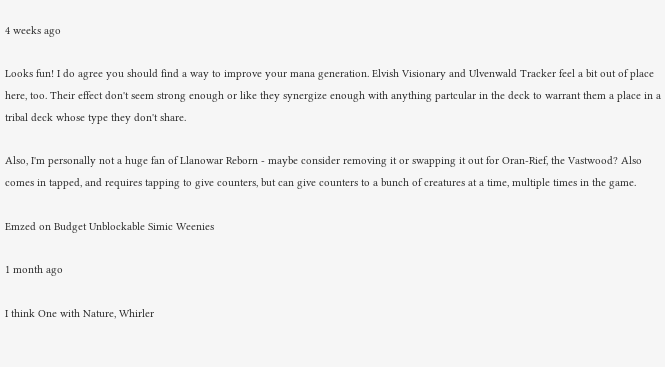4 weeks ago

Looks fun! I do agree you should find a way to improve your mana generation. Elvish Visionary and Ulvenwald Tracker feel a bit out of place here, too. Their effect don't seem strong enough or like they synergize enough with anything partcular in the deck to warrant them a place in a tribal deck whose type they don't share.

Also, I'm personally not a huge fan of Llanowar Reborn - maybe consider removing it or swapping it out for Oran-Rief, the Vastwood? Also comes in tapped, and requires tapping to give counters, but can give counters to a bunch of creatures at a time, multiple times in the game.

Emzed on Budget Unblockable Simic Weenies

1 month ago

I think One with Nature, Whirler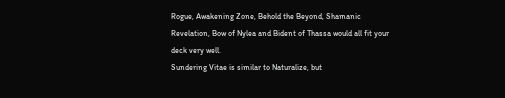Rogue, Awakening Zone, Behold the Beyond, Shamanic Revelation, Bow of Nylea and Bident of Thassa would all fit your deck very well.
Sundering Vitae is similar to Naturalize, but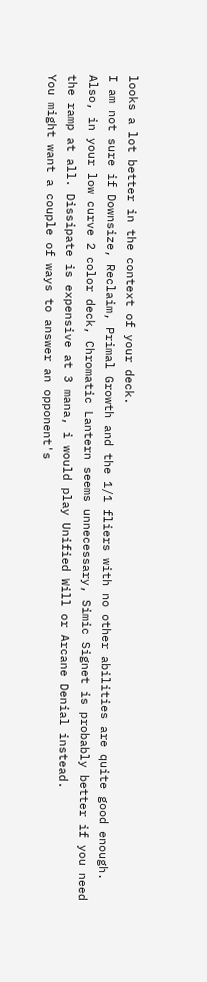looks a lot better in the context of your deck.
I am not sure if Downsize, Reclaim, Primal Growth and the 1/1 fliers with no other abilities are quite good enough. Also, in your low curve 2 color deck, Chromatic Lantern seems unnecessary, Simic Signet is probably better if you need the ramp at all. Dissipate is expensive at 3 mana, i would play Unified Will or Arcane Denial instead.
You might want a couple of ways to answer an opponent's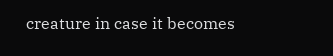creature in case it becomes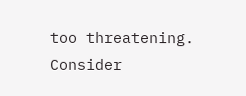too threatening. Consider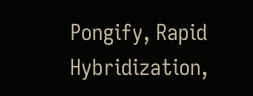Pongify, Rapid Hybridization,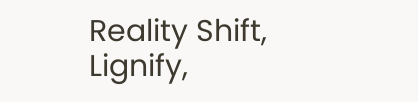Reality Shift, Lignify,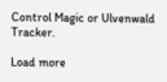Control Magic or Ulvenwald Tracker.

Load more